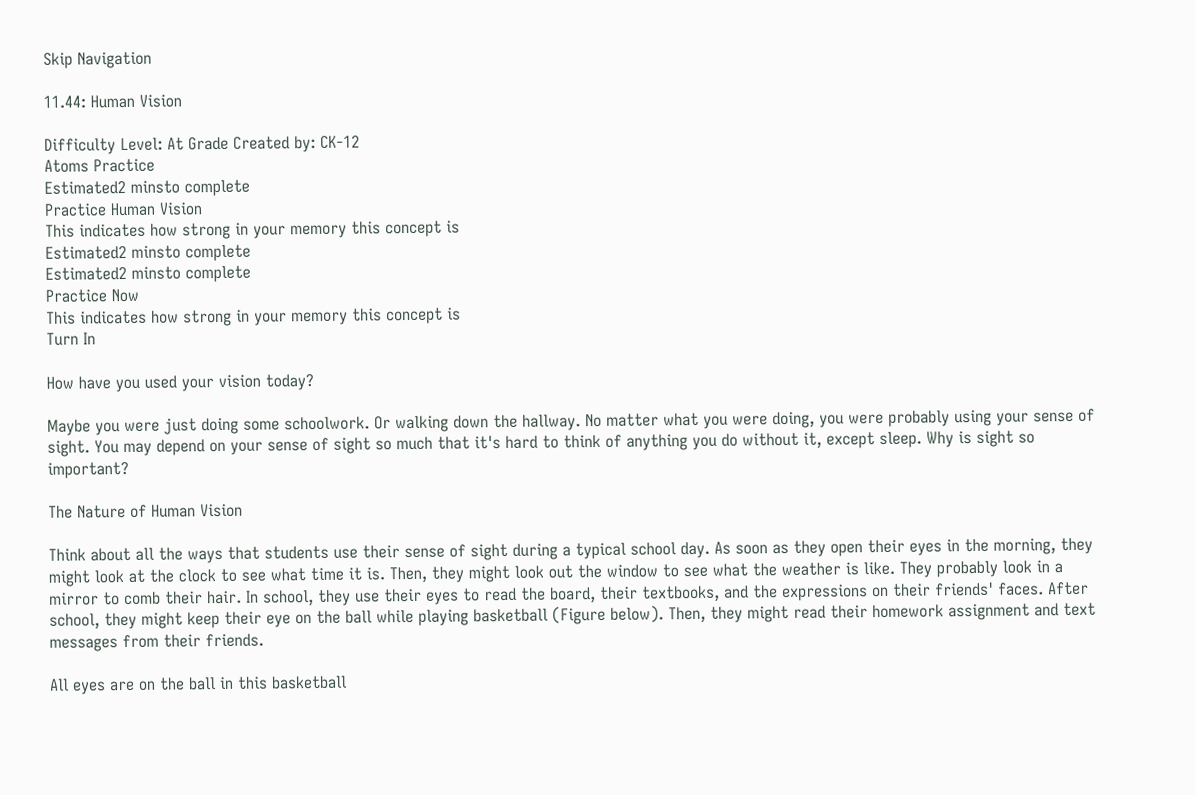Skip Navigation

11.44: Human Vision

Difficulty Level: At Grade Created by: CK-12
Atoms Practice
Estimated2 minsto complete
Practice Human Vision
This indicates how strong in your memory this concept is
Estimated2 minsto complete
Estimated2 minsto complete
Practice Now
This indicates how strong in your memory this concept is
Turn In

How have you used your vision today?

Maybe you were just doing some schoolwork. Or walking down the hallway. No matter what you were doing, you were probably using your sense of sight. You may depend on your sense of sight so much that it's hard to think of anything you do without it, except sleep. Why is sight so important?

The Nature of Human Vision

Think about all the ways that students use their sense of sight during a typical school day. As soon as they open their eyes in the morning, they might look at the clock to see what time it is. Then, they might look out the window to see what the weather is like. They probably look in a mirror to comb their hair. In school, they use their eyes to read the board, their textbooks, and the expressions on their friends' faces. After school, they might keep their eye on the ball while playing basketball (Figure below). Then, they might read their homework assignment and text messages from their friends.

All eyes are on the ball in this basketball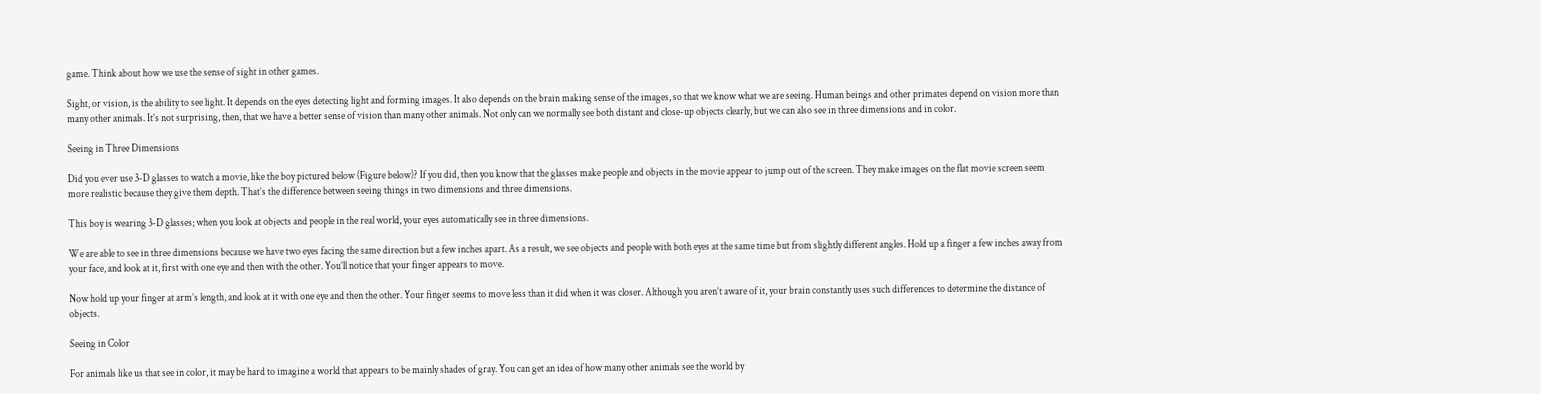game. Think about how we use the sense of sight in other games.

Sight, or vision, is the ability to see light. It depends on the eyes detecting light and forming images. It also depends on the brain making sense of the images, so that we know what we are seeing. Human beings and other primates depend on vision more than many other animals. It’s not surprising, then, that we have a better sense of vision than many other animals. Not only can we normally see both distant and close-up objects clearly, but we can also see in three dimensions and in color.

Seeing in Three Dimensions

Did you ever use 3-D glasses to watch a movie, like the boy pictured below (Figure below)? If you did, then you know that the glasses make people and objects in the movie appear to jump out of the screen. They make images on the flat movie screen seem more realistic because they give them depth. That’s the difference between seeing things in two dimensions and three dimensions.

This boy is wearing 3-D glasses; when you look at objects and people in the real world, your eyes automatically see in three dimensions.

We are able to see in three dimensions because we have two eyes facing the same direction but a few inches apart. As a result, we see objects and people with both eyes at the same time but from slightly different angles. Hold up a finger a few inches away from your face, and look at it, first with one eye and then with the other. You’ll notice that your finger appears to move.

Now hold up your finger at arm’s length, and look at it with one eye and then the other. Your finger seems to move less than it did when it was closer. Although you aren’t aware of it, your brain constantly uses such differences to determine the distance of objects.

Seeing in Color

For animals like us that see in color, it may be hard to imagine a world that appears to be mainly shades of gray. You can get an idea of how many other animals see the world by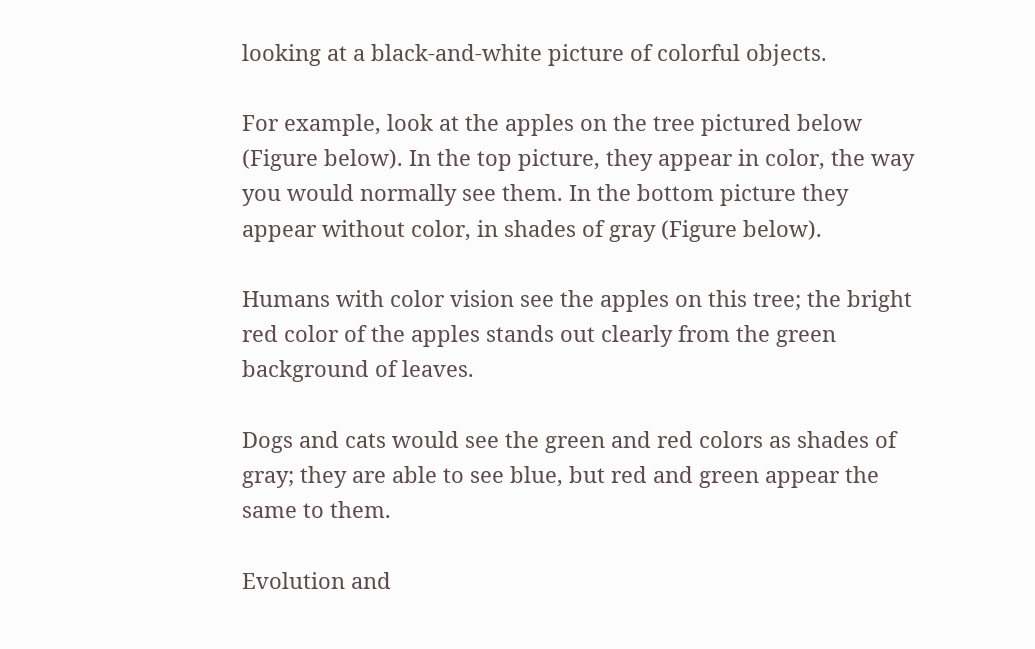looking at a black-and-white picture of colorful objects.

For example, look at the apples on the tree pictured below (Figure below). In the top picture, they appear in color, the way you would normally see them. In the bottom picture they appear without color, in shades of gray (Figure below).

Humans with color vision see the apples on this tree; the bright red color of the apples stands out clearly from the green background of leaves.

Dogs and cats would see the green and red colors as shades of gray; they are able to see blue, but red and green appear the same to them.

Evolution and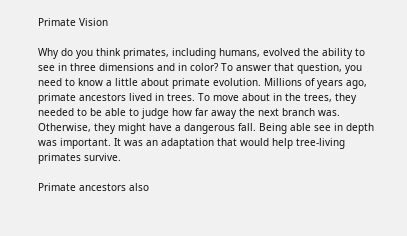Primate Vision

Why do you think primates, including humans, evolved the ability to see in three dimensions and in color? To answer that question, you need to know a little about primate evolution. Millions of years ago, primate ancestors lived in trees. To move about in the trees, they needed to be able to judge how far away the next branch was. Otherwise, they might have a dangerous fall. Being able see in depth was important. It was an adaptation that would help tree-living primates survive.

Primate ancestors also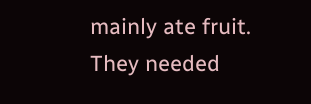mainly ate fruit. They needed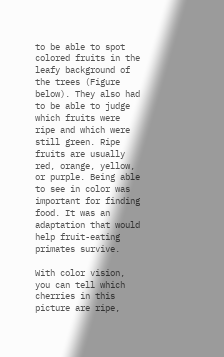to be able to spot colored fruits in the leafy background of the trees (Figure below). They also had to be able to judge which fruits were ripe and which were still green. Ripe fruits are usually red, orange, yellow, or purple. Being able to see in color was important for finding food. It was an adaptation that would help fruit-eating primates survive.

With color vision, you can tell which cherries in this picture are ripe,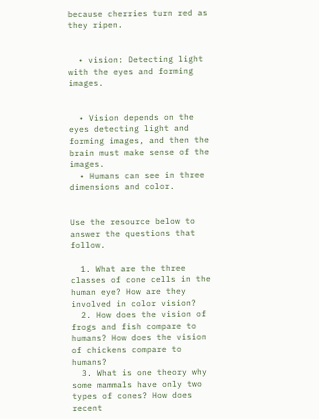because cherries turn red as they ripen.


  • vision: Detecting light with the eyes and forming images.


  • Vision depends on the eyes detecting light and forming images, and then the brain must make sense of the images.
  • Humans can see in three dimensions and color.


Use the resource below to answer the questions that follow.

  1. What are the three classes of cone cells in the human eye? How are they involved in color vision?
  2. How does the vision of frogs and fish compare to humans? How does the vision of chickens compare to humans?
  3. What is one theory why some mammals have only two types of cones? How does recent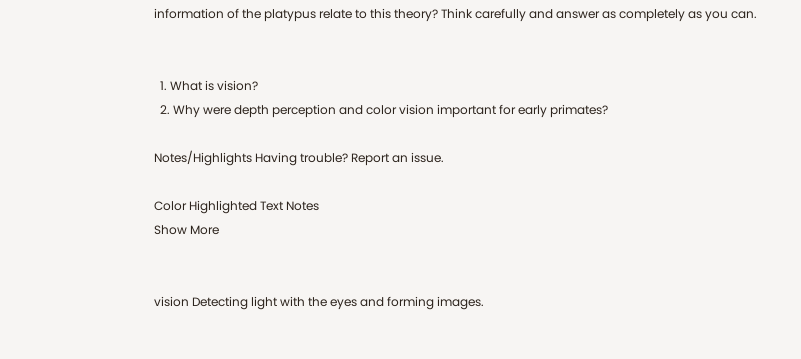information of the platypus relate to this theory? Think carefully and answer as completely as you can.


  1. What is vision?
  2. Why were depth perception and color vision important for early primates?

Notes/Highlights Having trouble? Report an issue.

Color Highlighted Text Notes
Show More


vision Detecting light with the eyes and forming images.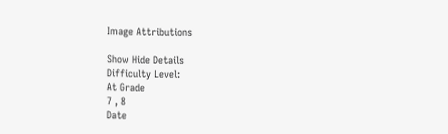Image Attributions

Show Hide Details
Difficulty Level:
At Grade
7 , 8
Date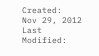Created:
Nov 29, 2012
Last Modified: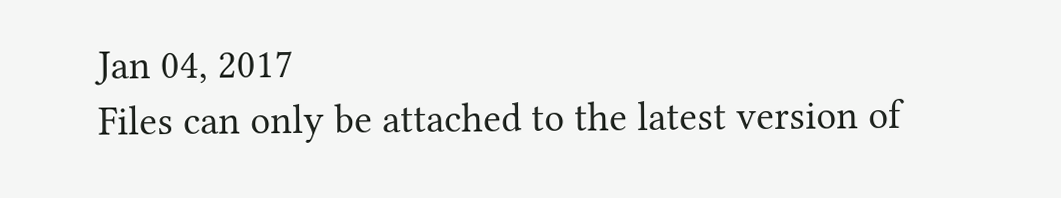Jan 04, 2017
Files can only be attached to the latest version of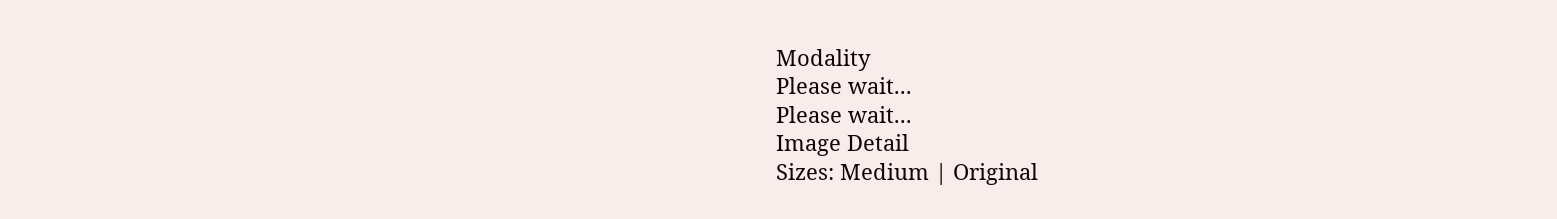Modality
Please wait...
Please wait...
Image Detail
Sizes: Medium | Original